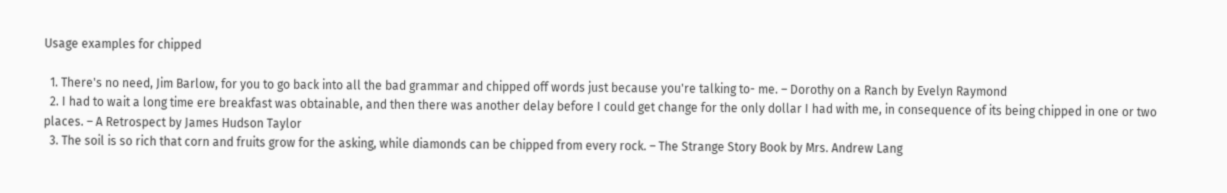Usage examples for chipped

  1. There's no need, Jim Barlow, for you to go back into all the bad grammar and chipped off words just because you're talking to- me. – Dorothy on a Ranch by Evelyn Raymond
  2. I had to wait a long time ere breakfast was obtainable, and then there was another delay before I could get change for the only dollar I had with me, in consequence of its being chipped in one or two places. – A Retrospect by James Hudson Taylor
  3. The soil is so rich that corn and fruits grow for the asking, while diamonds can be chipped from every rock. – The Strange Story Book by Mrs. Andrew Lang